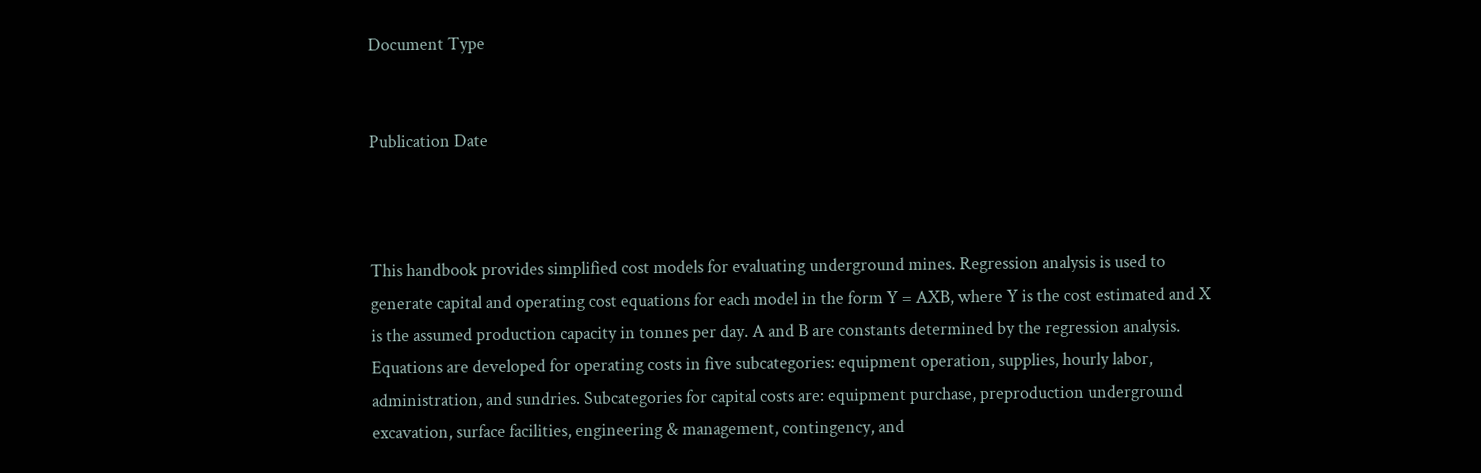Document Type


Publication Date



This handbook provides simplified cost models for evaluating underground mines. Regression analysis is used to generate capital and operating cost equations for each model in the form Y = AXB, where Y is the cost estimated and X is the assumed production capacity in tonnes per day. A and B are constants determined by the regression analysis. Equations are developed for operating costs in five subcategories: equipment operation, supplies, hourly labor, administration, and sundries. Subcategories for capital costs are: equipment purchase, preproduction underground excavation, surface facilities, engineering & management, contingency, and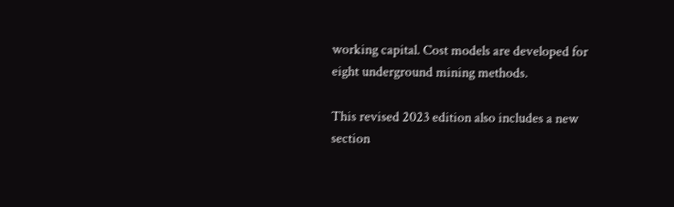working capital. Cost models are developed for eight underground mining methods.

This revised 2023 edition also includes a new section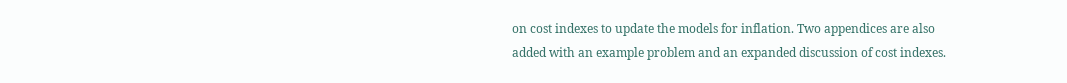on cost indexes to update the models for inflation. Two appendices are also added with an example problem and an expanded discussion of cost indexes.